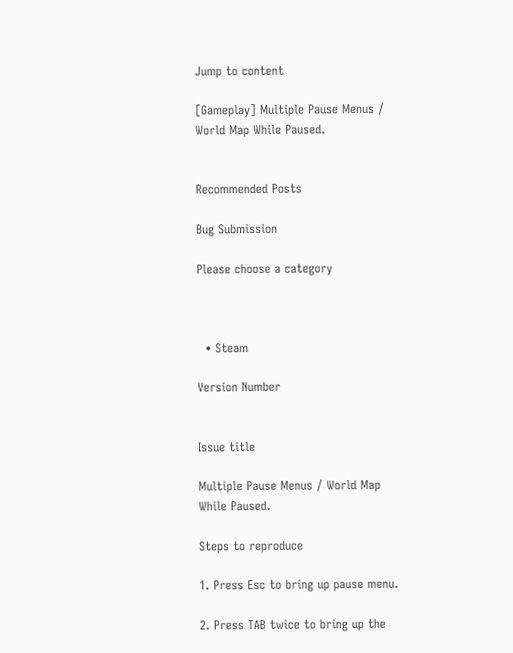Jump to content

[Gameplay] Multiple Pause Menus / World Map While Paused.


Recommended Posts

Bug Submission

Please choose a category



  • Steam

Version Number


Issue title

Multiple Pause Menus / World Map While Paused.

Steps to reproduce

1. Press Esc to bring up pause menu.

2. Press TAB twice to bring up the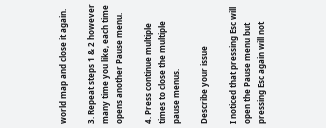world map and close it again.

3. Repeat steps 1 & 2 however many time you like, each time opens another Pause menu.

4. Press continue multiple times to close the multiple pause menus.

Describe your issue

I noticed that pressing Esc will open the Pause menu but pressing Esc again will not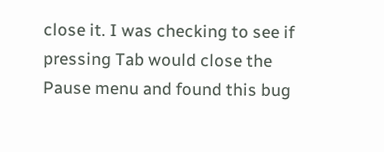close it. I was checking to see if pressing Tab would close the Pause menu and found this bug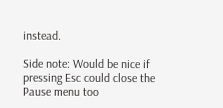instead.

Side note: Would be nice if pressing Esc could close the Pause menu too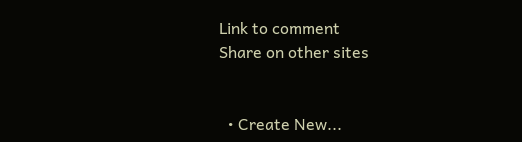Link to comment
Share on other sites


  • Create New...